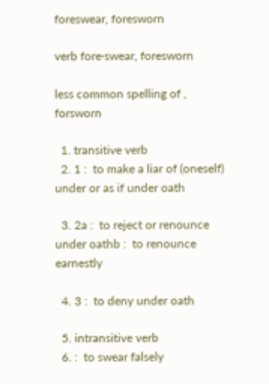foreswear, foresworn

verb fore·swear, foresworn

less common spelling of , forsworn

  1. transitive verb
  2. 1 :  to make a liar of (oneself) under or as if under oath

  3. 2a :  to reject or renounce under oathb :  to renounce earnestly

  4. 3 :  to deny under oath

  5. intransitive verb
  6. :  to swear falsely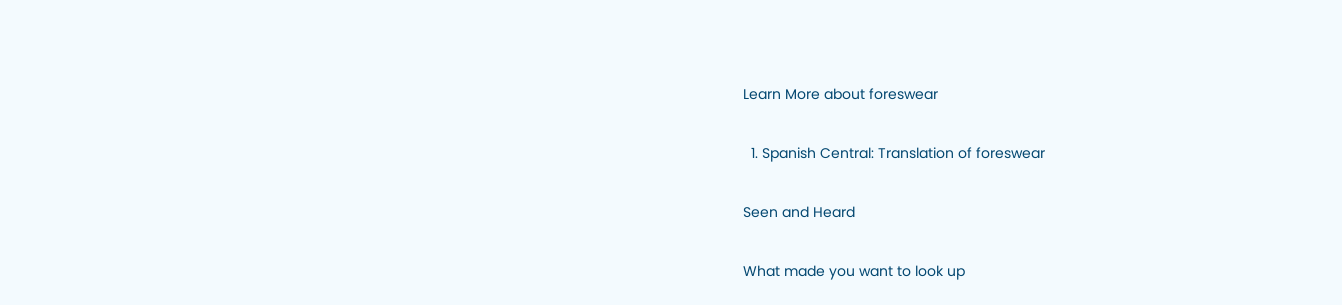Learn More about foreswear

  1. Spanish Central: Translation of foreswear

Seen and Heard

What made you want to look up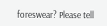foreswear? Please tell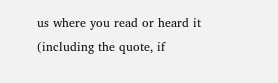us where you read or heard it (including the quote, if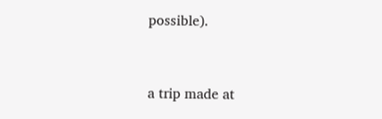possible).


a trip made at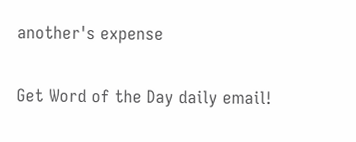another's expense

Get Word of the Day daily email!